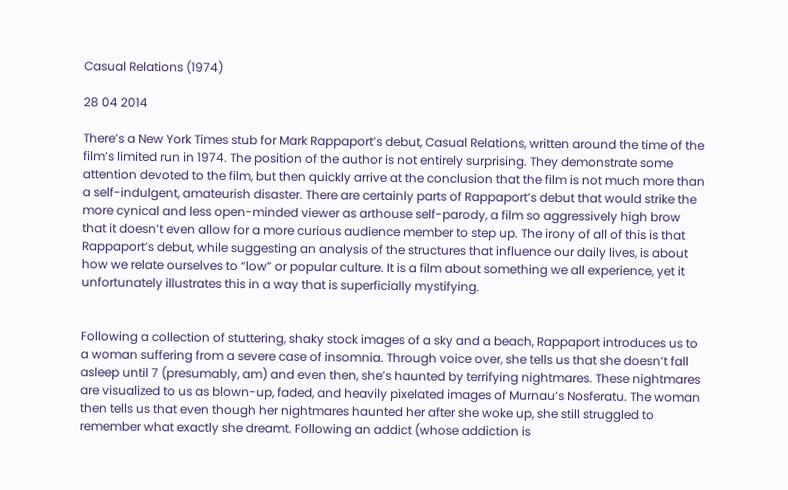Casual Relations (1974)

28 04 2014

There’s a New York Times stub for Mark Rappaport’s debut, Casual Relations, written around the time of the film’s limited run in 1974. The position of the author is not entirely surprising. They demonstrate some attention devoted to the film, but then quickly arrive at the conclusion that the film is not much more than a self-indulgent, amateurish disaster. There are certainly parts of Rappaport’s debut that would strike the more cynical and less open-minded viewer as arthouse self-parody, a film so aggressively high brow that it doesn’t even allow for a more curious audience member to step up. The irony of all of this is that Rappaport’s debut, while suggesting an analysis of the structures that influence our daily lives, is about how we relate ourselves to “low” or popular culture. It is a film about something we all experience, yet it unfortunately illustrates this in a way that is superficially mystifying.


Following a collection of stuttering, shaky stock images of a sky and a beach, Rappaport introduces us to a woman suffering from a severe case of insomnia. Through voice over, she tells us that she doesn’t fall asleep until 7 (presumably, am) and even then, she’s haunted by terrifying nightmares. These nightmares are visualized to us as blown-up, faded, and heavily pixelated images of Murnau’s Nosferatu. The woman then tells us that even though her nightmares haunted her after she woke up, she still struggled to remember what exactly she dreamt. Following an addict (whose addiction is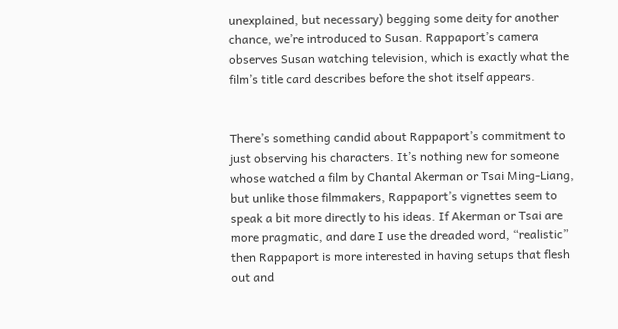unexplained, but necessary) begging some deity for another chance, we’re introduced to Susan. Rappaport’s camera observes Susan watching television, which is exactly what the film’s title card describes before the shot itself appears.


There’s something candid about Rappaport’s commitment to just observing his characters. It’s nothing new for someone whose watched a film by Chantal Akerman or Tsai Ming-Liang, but unlike those filmmakers, Rappaport’s vignettes seem to speak a bit more directly to his ideas. If Akerman or Tsai are more pragmatic, and dare I use the dreaded word, “realistic” then Rappaport is more interested in having setups that flesh out and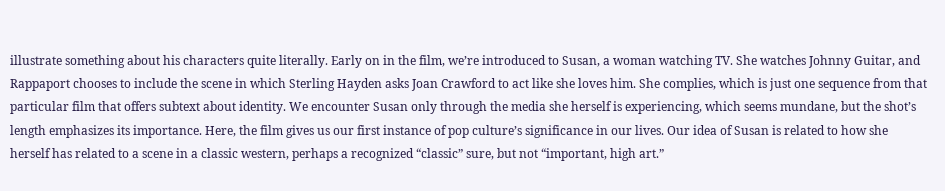illustrate something about his characters quite literally. Early on in the film, we’re introduced to Susan, a woman watching TV. She watches Johnny Guitar, and Rappaport chooses to include the scene in which Sterling Hayden asks Joan Crawford to act like she loves him. She complies, which is just one sequence from that particular film that offers subtext about identity. We encounter Susan only through the media she herself is experiencing, which seems mundane, but the shot’s length emphasizes its importance. Here, the film gives us our first instance of pop culture’s significance in our lives. Our idea of Susan is related to how she herself has related to a scene in a classic western, perhaps a recognized “classic” sure, but not “important, high art.”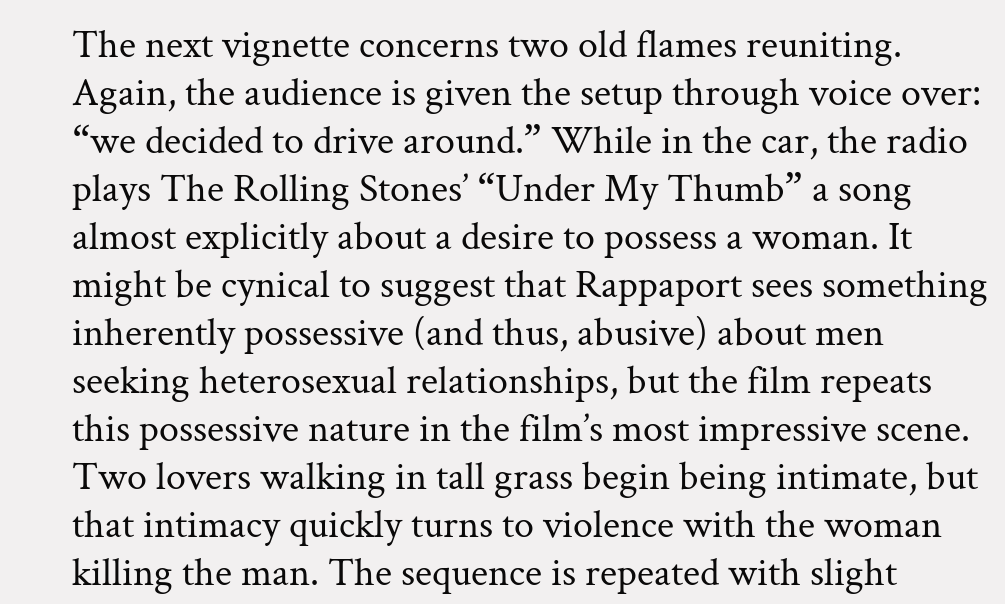The next vignette concerns two old flames reuniting. Again, the audience is given the setup through voice over: “we decided to drive around.” While in the car, the radio plays The Rolling Stones’ “Under My Thumb” a song almost explicitly about a desire to possess a woman. It might be cynical to suggest that Rappaport sees something inherently possessive (and thus, abusive) about men seeking heterosexual relationships, but the film repeats this possessive nature in the film’s most impressive scene. Two lovers walking in tall grass begin being intimate, but that intimacy quickly turns to violence with the woman killing the man. The sequence is repeated with slight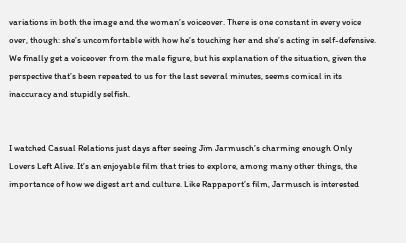variations in both the image and the woman’s voiceover. There is one constant in every voice over, though: she’s uncomfortable with how he’s touching her and she’s acting in self-defensive. We finally get a voiceover from the male figure, but his explanation of the situation, given the perspective that’s been repeated to us for the last several minutes, seems comical in its inaccuracy and stupidly selfish.


I watched Casual Relations just days after seeing Jim Jarmusch’s charming enough Only Lovers Left Alive. It’s an enjoyable film that tries to explore, among many other things, the importance of how we digest art and culture. Like Rappaport’s film, Jarmusch is interested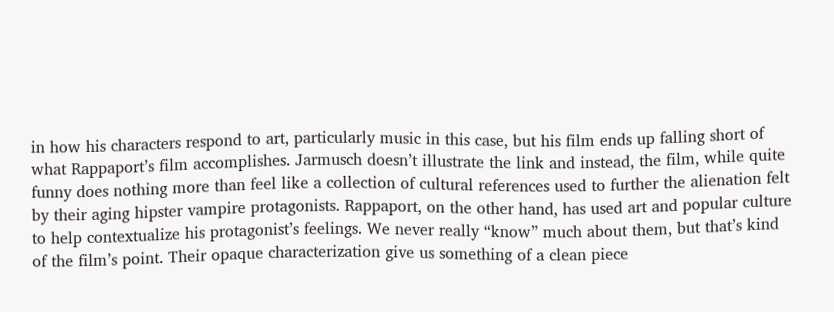in how his characters respond to art, particularly music in this case, but his film ends up falling short of what Rappaport’s film accomplishes. Jarmusch doesn’t illustrate the link and instead, the film, while quite funny does nothing more than feel like a collection of cultural references used to further the alienation felt by their aging hipster vampire protagonists. Rappaport, on the other hand, has used art and popular culture to help contextualize his protagonist’s feelings. We never really “know” much about them, but that’s kind of the film’s point. Their opaque characterization give us something of a clean piece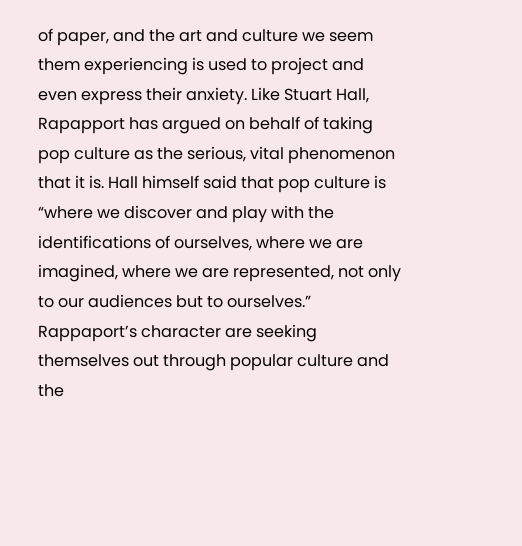of paper, and the art and culture we seem them experiencing is used to project and even express their anxiety. Like Stuart Hall, Rapapport has argued on behalf of taking pop culture as the serious, vital phenomenon that it is. Hall himself said that pop culture is “where we discover and play with the identifications of ourselves, where we are imagined, where we are represented, not only to our audiences but to ourselves.” Rappaport’s character are seeking themselves out through popular culture and the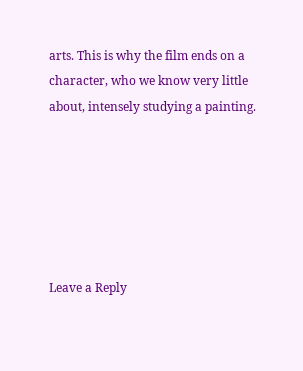arts. This is why the film ends on a character, who we know very little about, intensely studying a painting.






Leave a Reply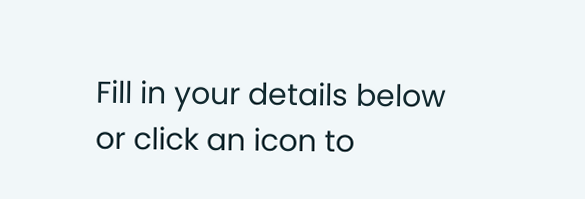Fill in your details below or click an icon to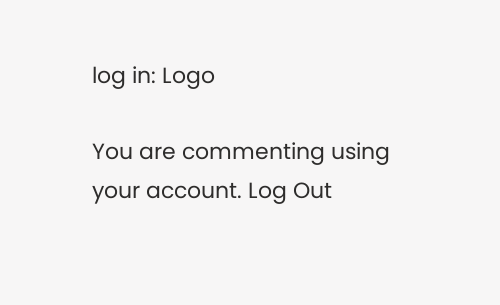log in: Logo

You are commenting using your account. Log Out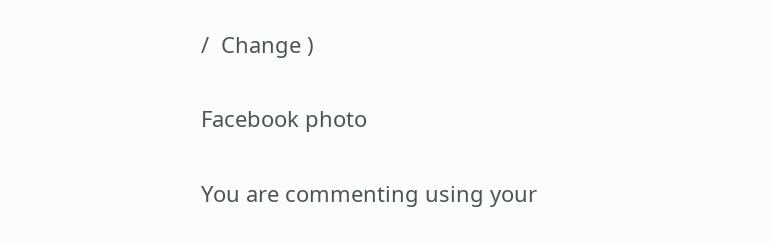/  Change )

Facebook photo

You are commenting using your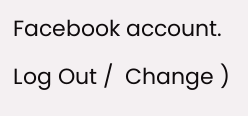Facebook account. Log Out /  Change )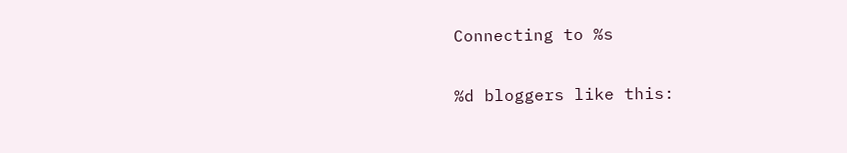Connecting to %s

%d bloggers like this: